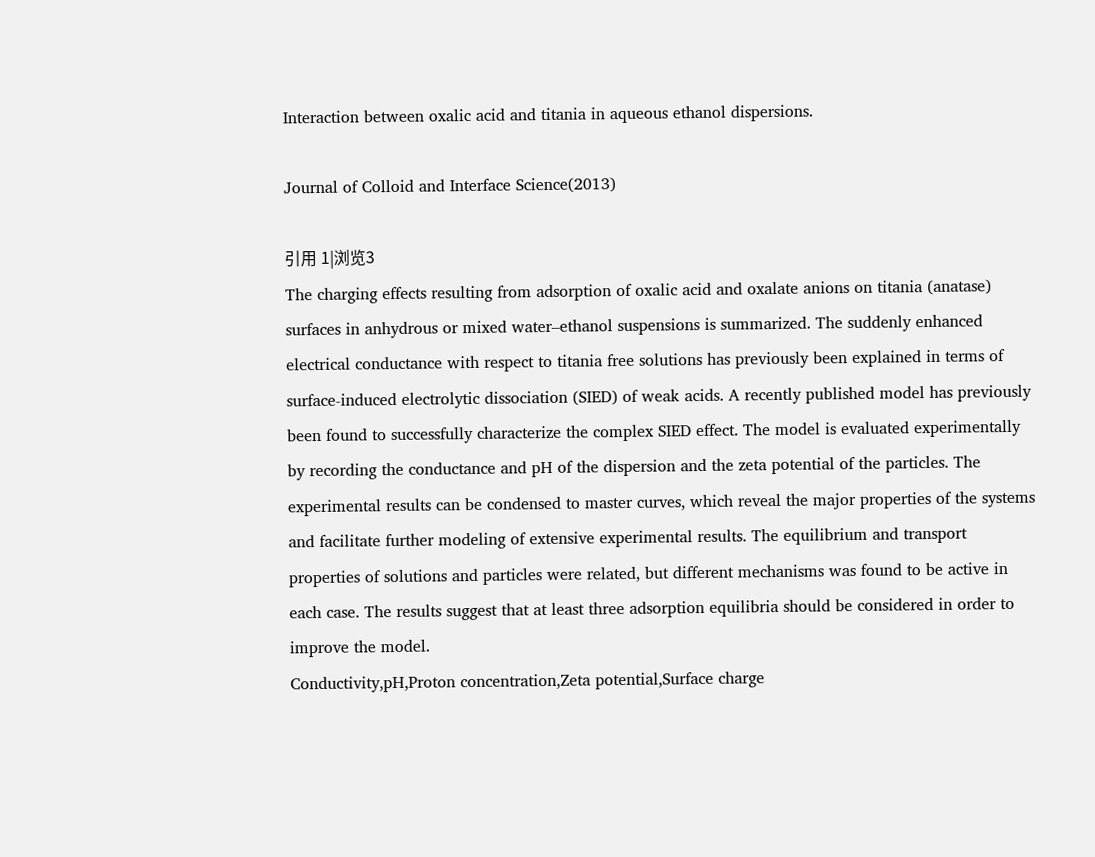Interaction between oxalic acid and titania in aqueous ethanol dispersions.

Journal of Colloid and Interface Science(2013)

引用 1|浏览3
The charging effects resulting from adsorption of oxalic acid and oxalate anions on titania (anatase) surfaces in anhydrous or mixed water–ethanol suspensions is summarized. The suddenly enhanced electrical conductance with respect to titania free solutions has previously been explained in terms of surface-induced electrolytic dissociation (SIED) of weak acids. A recently published model has previously been found to successfully characterize the complex SIED effect. The model is evaluated experimentally by recording the conductance and pH of the dispersion and the zeta potential of the particles. The experimental results can be condensed to master curves, which reveal the major properties of the systems and facilitate further modeling of extensive experimental results. The equilibrium and transport properties of solutions and particles were related, but different mechanisms was found to be active in each case. The results suggest that at least three adsorption equilibria should be considered in order to improve the model.
Conductivity,pH,Proton concentration,Zeta potential,Surface charge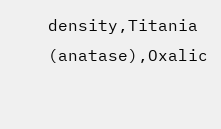density,Titania (anatase),Oxalic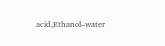acid,Ethanol–water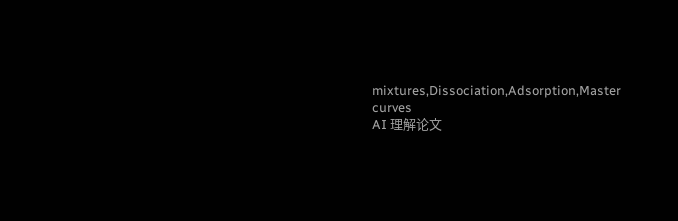mixtures,Dissociation,Adsorption,Master curves
AI 理解论文